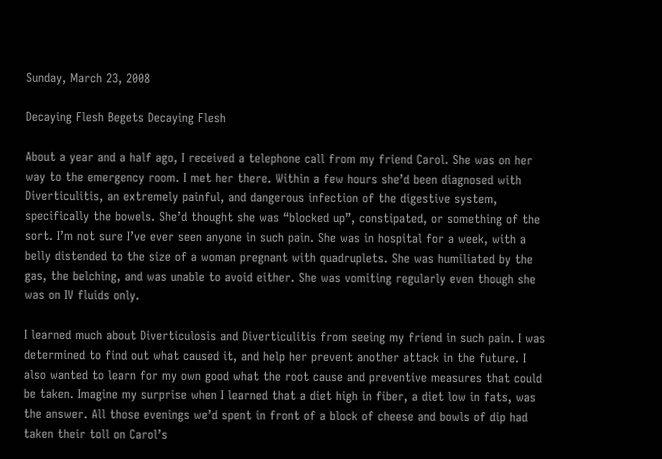Sunday, March 23, 2008

Decaying Flesh Begets Decaying Flesh

About a year and a half ago, I received a telephone call from my friend Carol. She was on her way to the emergency room. I met her there. Within a few hours she’d been diagnosed with Diverticulitis, an extremely painful, and dangerous infection of the digestive system, specifically the bowels. She’d thought she was “blocked up”, constipated, or something of the sort. I’m not sure I’ve ever seen anyone in such pain. She was in hospital for a week, with a belly distended to the size of a woman pregnant with quadruplets. She was humiliated by the gas, the belching, and was unable to avoid either. She was vomiting regularly even though she was on IV fluids only.

I learned much about Diverticulosis and Diverticulitis from seeing my friend in such pain. I was determined to find out what caused it, and help her prevent another attack in the future. I also wanted to learn for my own good what the root cause and preventive measures that could be taken. Imagine my surprise when I learned that a diet high in fiber, a diet low in fats, was the answer. All those evenings we’d spent in front of a block of cheese and bowls of dip had taken their toll on Carol’s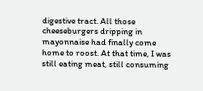digestive tract. All those cheeseburgers dripping in mayonnaise had finally come home to roost. At that time, I was still eating meat, still consuming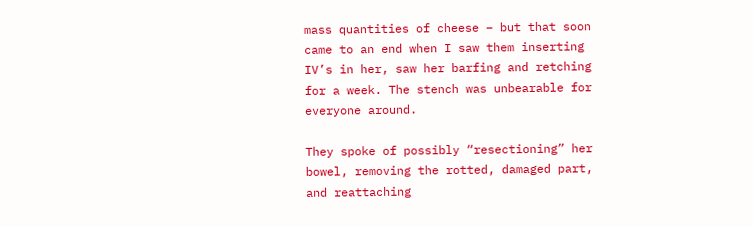mass quantities of cheese – but that soon came to an end when I saw them inserting IV’s in her, saw her barfing and retching for a week. The stench was unbearable for everyone around.

They spoke of possibly “resectioning” her bowel, removing the rotted, damaged part, and reattaching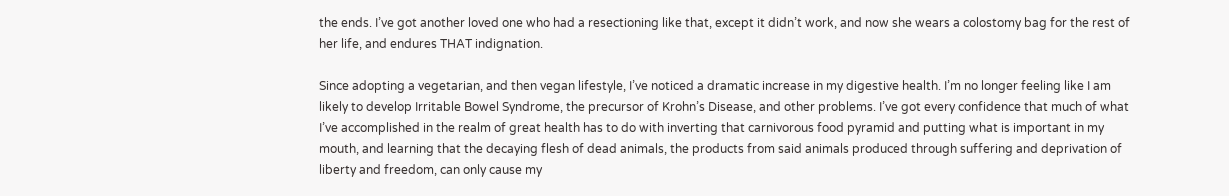the ends. I’ve got another loved one who had a resectioning like that, except it didn’t work, and now she wears a colostomy bag for the rest of her life, and endures THAT indignation.

Since adopting a vegetarian, and then vegan lifestyle, I’ve noticed a dramatic increase in my digestive health. I’m no longer feeling like I am likely to develop Irritable Bowel Syndrome, the precursor of Krohn’s Disease, and other problems. I’ve got every confidence that much of what I’ve accomplished in the realm of great health has to do with inverting that carnivorous food pyramid and putting what is important in my mouth, and learning that the decaying flesh of dead animals, the products from said animals produced through suffering and deprivation of liberty and freedom, can only cause my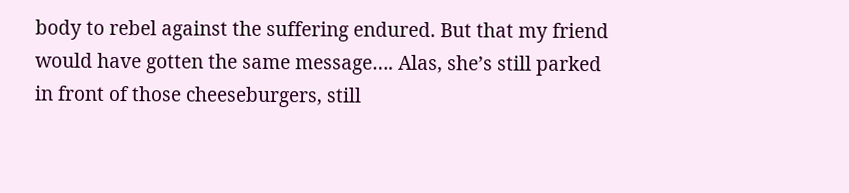body to rebel against the suffering endured. But that my friend would have gotten the same message…. Alas, she’s still parked in front of those cheeseburgers, still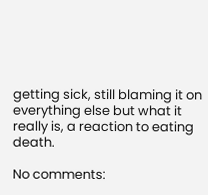getting sick, still blaming it on everything else but what it really is, a reaction to eating death.

No comments: